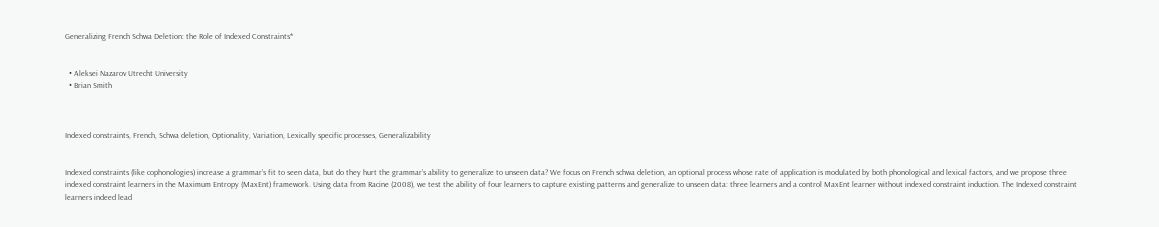Generalizing French Schwa Deletion: the Role of Indexed Constraints*


  • Aleksei Nazarov Utrecht University
  • Brian Smith



Indexed constraints, French, Schwa deletion, Optionality, Variation, Lexically specific processes, Generalizability


Indexed constraints (like cophonologies) increase a grammar’s fit to seen data, but do they hurt the grammar’s ability to generalize to unseen data? We focus on French schwa deletion, an optional process whose rate of application is modulated by both phonological and lexical factors, and we propose three indexed constraint learners in the Maximum Entropy (MaxEnt) framework. Using data from Racine (2008), we test the ability of four learners to capture existing patterns and generalize to unseen data: three learners and a control MaxEnt learner without indexed constraint induction. The Indexed constraint learners indeed lead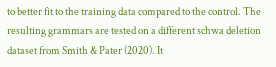to better fit to the training data compared to the control. The resulting grammars are tested on a different schwa deletion dataset from Smith & Pater (2020). It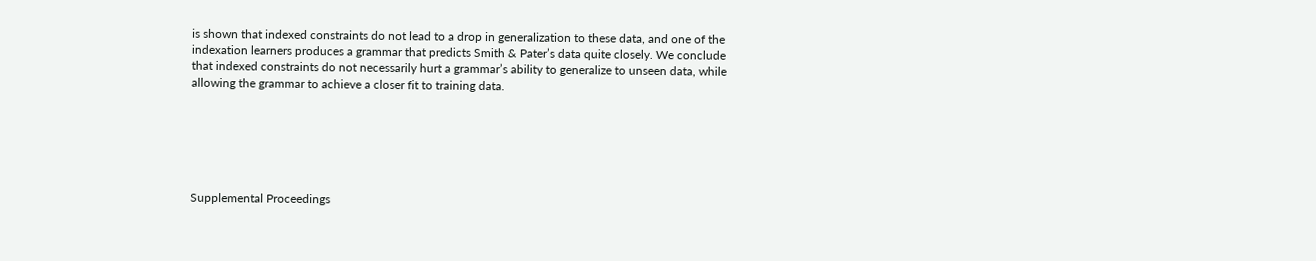is shown that indexed constraints do not lead to a drop in generalization to these data, and one of the indexation learners produces a grammar that predicts Smith & Pater’s data quite closely. We conclude that indexed constraints do not necessarily hurt a grammar’s ability to generalize to unseen data, while allowing the grammar to achieve a closer fit to training data.






Supplemental Proceedings